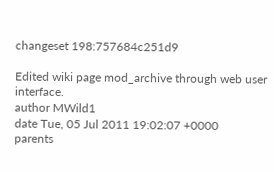changeset 198:757684c251d9

Edited wiki page mod_archive through web user interface.
author MWild1
date Tue, 05 Jul 2011 19:02:07 +0000
parents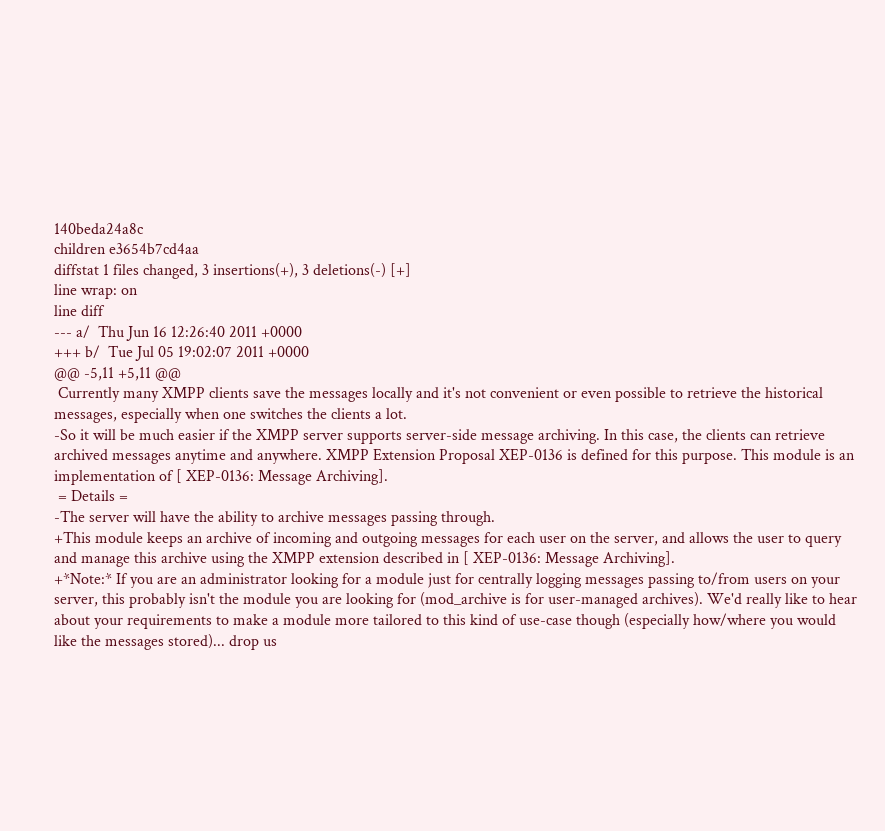140beda24a8c
children e3654b7cd4aa
diffstat 1 files changed, 3 insertions(+), 3 deletions(-) [+]
line wrap: on
line diff
--- a/  Thu Jun 16 12:26:40 2011 +0000
+++ b/  Tue Jul 05 19:02:07 2011 +0000
@@ -5,11 +5,11 @@
 Currently many XMPP clients save the messages locally and it's not convenient or even possible to retrieve the historical messages, especially when one switches the clients a lot.
-So it will be much easier if the XMPP server supports server-side message archiving. In this case, the clients can retrieve archived messages anytime and anywhere. XMPP Extension Proposal XEP-0136 is defined for this purpose. This module is an implementation of [ XEP-0136: Message Archiving].
 = Details =
-The server will have the ability to archive messages passing through.
+This module keeps an archive of incoming and outgoing messages for each user on the server, and allows the user to query and manage this archive using the XMPP extension described in [ XEP-0136: Message Archiving].
+*Note:* If you are an administrator looking for a module just for centrally logging messages passing to/from users on your server, this probably isn't the module you are looking for (mod_archive is for user-managed archives). We'd really like to hear about your requirements to make a module more tailored to this kind of use-case though (especially how/where you would like the messages stored)... drop us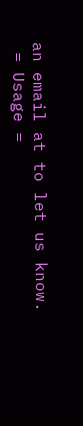an email at to let us know.
 = Usage =